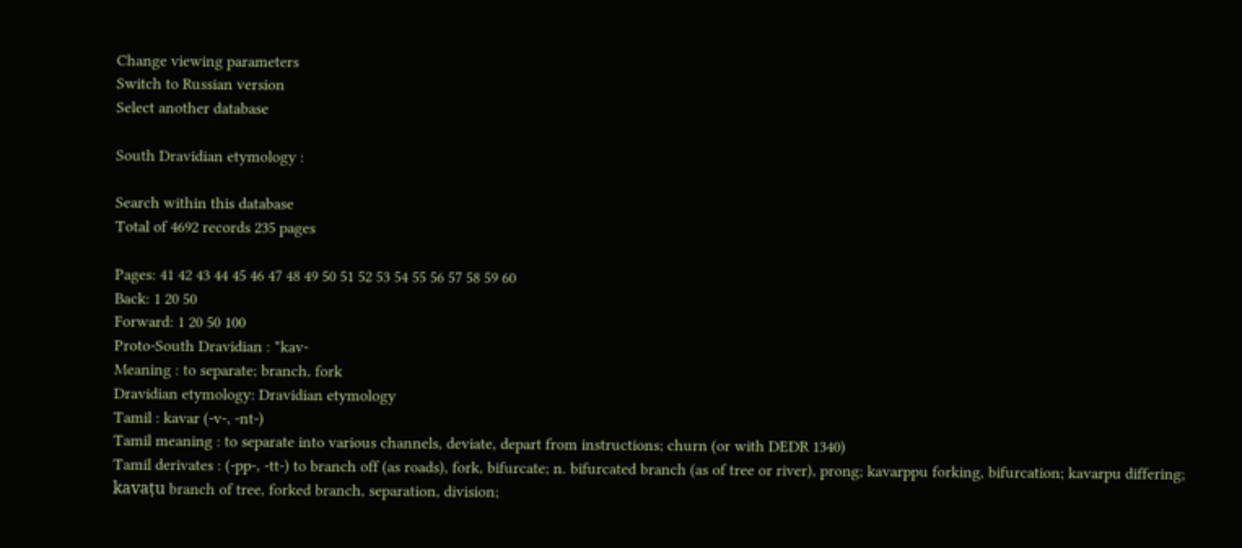Change viewing parameters
Switch to Russian version
Select another database

South Dravidian etymology :

Search within this database
Total of 4692 records 235 pages

Pages: 41 42 43 44 45 46 47 48 49 50 51 52 53 54 55 56 57 58 59 60
Back: 1 20 50
Forward: 1 20 50 100
Proto-South Dravidian : *kav-
Meaning : to separate; branch, fork
Dravidian etymology: Dravidian etymology
Tamil : kavar (-v-, -nt-)
Tamil meaning : to separate into various channels, deviate, depart from instructions; churn (or with DEDR 1340)
Tamil derivates : (-pp-, -tt-) to branch off (as roads), fork, bifurcate; n. bifurcated branch (as of tree or river), prong; kavarppu forking, bifurcation; kavarpu differing; kavaṭu branch of tree, forked branch, separation, division;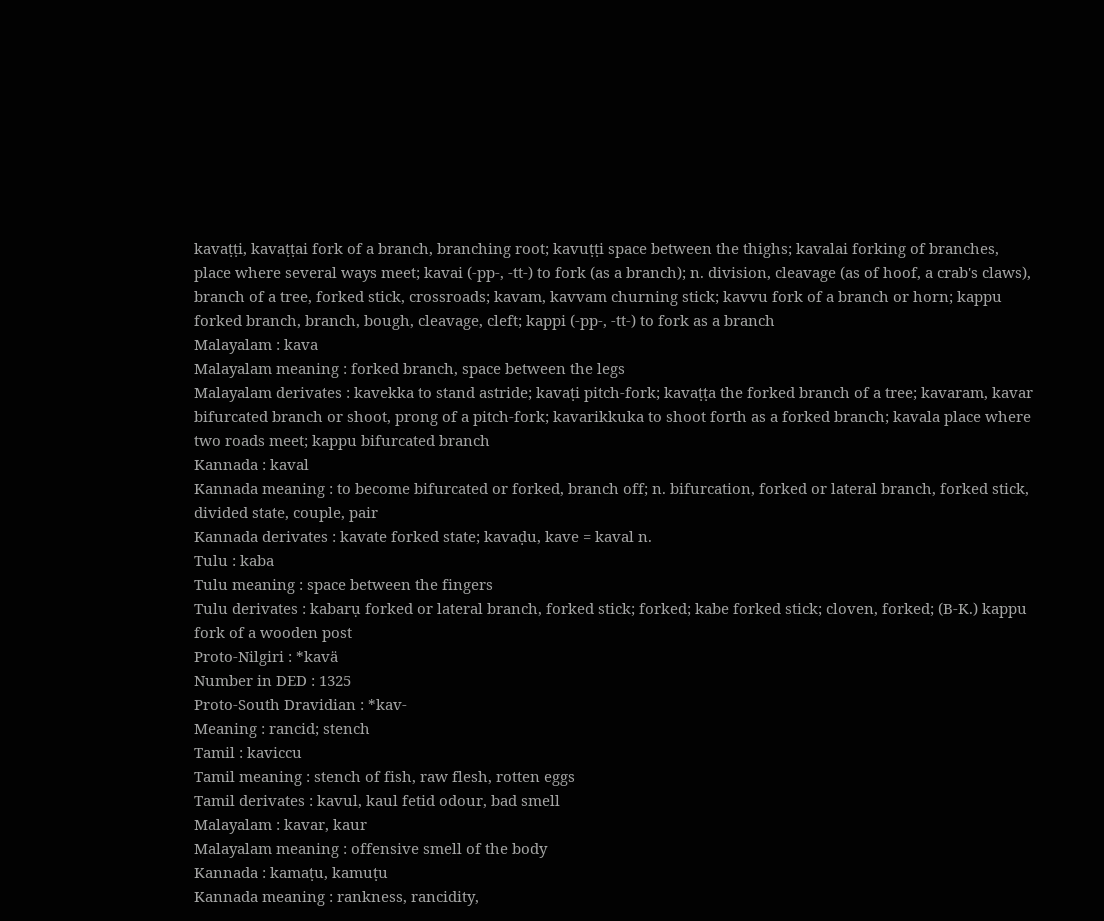kavaṭṭi, kavaṭṭai fork of a branch, branching root; kavuṭṭi space between the thighs; kavalai forking of branches, place where several ways meet; kavai (-pp-, -tt-) to fork (as a branch); n. division, cleavage (as of hoof, a crab's claws), branch of a tree, forked stick, crossroads; kavam, kavvam churning stick; kavvu fork of a branch or horn; kappu forked branch, branch, bough, cleavage, cleft; kappi (-pp-, -tt-) to fork as a branch
Malayalam : kava
Malayalam meaning : forked branch, space between the legs
Malayalam derivates : kavekka to stand astride; kavaṭi pitch-fork; kavaṭṭa the forked branch of a tree; kavaram, kavar bifurcated branch or shoot, prong of a pitch-fork; kavarikkuka to shoot forth as a forked branch; kavala place where two roads meet; kappu bifurcated branch
Kannada : kaval
Kannada meaning : to become bifurcated or forked, branch off; n. bifurcation, forked or lateral branch, forked stick, divided state, couple, pair
Kannada derivates : kavate forked state; kavaḍu, kave = kaval n.
Tulu : kaba
Tulu meaning : space between the fingers
Tulu derivates : kabarụ forked or lateral branch, forked stick; forked; kabe forked stick; cloven, forked; (B-K.) kappu fork of a wooden post
Proto-Nilgiri : *kavä
Number in DED : 1325
Proto-South Dravidian : *kav-
Meaning : rancid; stench
Tamil : kaviccu
Tamil meaning : stench of fish, raw flesh, rotten eggs
Tamil derivates : kavul, kaul fetid odour, bad smell
Malayalam : kavar, kaur
Malayalam meaning : offensive smell of the body
Kannada : kamaṭu, kamuṭu
Kannada meaning : rankness, rancidity,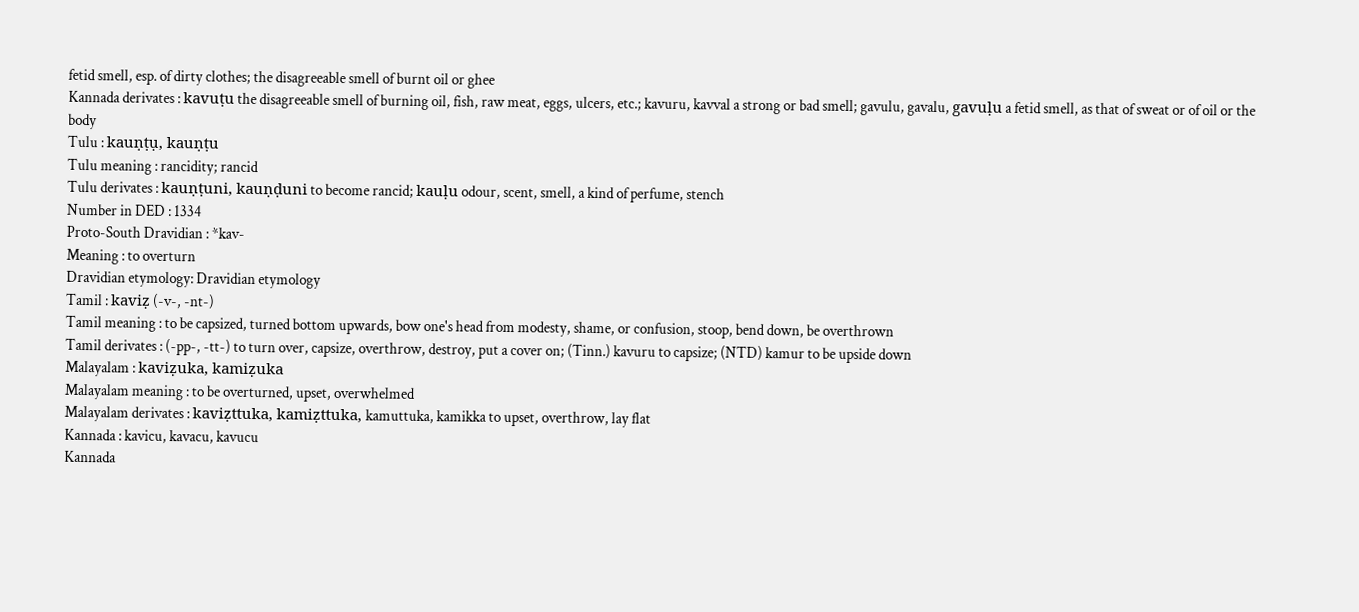fetid smell, esp. of dirty clothes; the disagreeable smell of burnt oil or ghee
Kannada derivates : kavuṭu the disagreeable smell of burning oil, fish, raw meat, eggs, ulcers, etc.; kavuru, kavval a strong or bad smell; gavulu, gavalu, gavuḷu a fetid smell, as that of sweat or of oil or the body
Tulu : kauṇṭụ, kauṇṭu
Tulu meaning : rancidity; rancid
Tulu derivates : kauṇṭuni, kauṇḍuni to become rancid; kauḷu odour, scent, smell, a kind of perfume, stench
Number in DED : 1334
Proto-South Dravidian : *kav-
Meaning : to overturn
Dravidian etymology: Dravidian etymology
Tamil : kaviẓ (-v-, -nt-)
Tamil meaning : to be capsized, turned bottom upwards, bow one's head from modesty, shame, or confusion, stoop, bend down, be overthrown
Tamil derivates : (-pp-, -tt-) to turn over, capsize, overthrow, destroy, put a cover on; (Tinn.) kavuru to capsize; (NTD) kamur to be upside down
Malayalam : kaviẓuka, kamiẓuka
Malayalam meaning : to be overturned, upset, overwhelmed
Malayalam derivates : kaviẓttuka, kamiẓttuka, kamuttuka, kamikka to upset, overthrow, lay flat
Kannada : kavicu, kavacu, kavucu
Kannada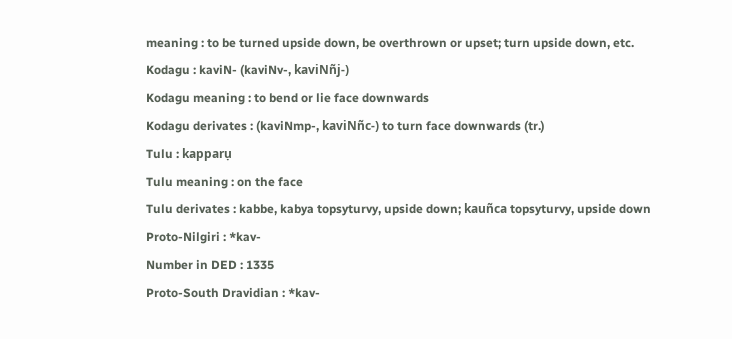meaning : to be turned upside down, be overthrown or upset; turn upside down, etc.
Kodagu : kaviN- (kaviNv-, kaviNñj-)
Kodagu meaning : to bend or lie face downwards
Kodagu derivates : (kaviNmp-, kaviNñc-) to turn face downwards (tr.)
Tulu : kapparụ
Tulu meaning : on the face
Tulu derivates : kabbe, kabya topsyturvy, upside down; kauñca topsyturvy, upside down
Proto-Nilgiri : *kav-
Number in DED : 1335
Proto-South Dravidian : *kav-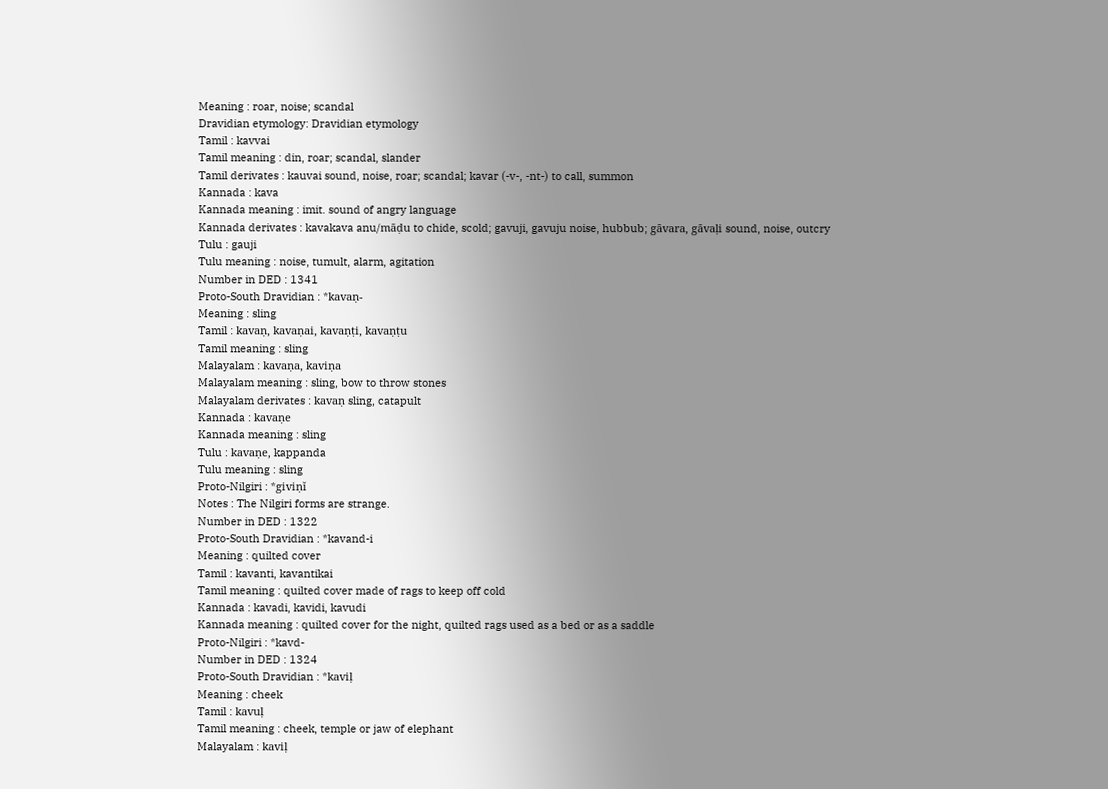Meaning : roar, noise; scandal
Dravidian etymology: Dravidian etymology
Tamil : kavvai
Tamil meaning : din, roar; scandal, slander
Tamil derivates : kauvai sound, noise, roar; scandal; kavar (-v-, -nt-) to call, summon
Kannada : kava
Kannada meaning : imit. sound of angry language
Kannada derivates : kavakava anu/māḍu to chide, scold; gavuji, gavuju noise, hubbub; gāvara, gāvaḷi sound, noise, outcry
Tulu : gauji
Tulu meaning : noise, tumult, alarm, agitation
Number in DED : 1341
Proto-South Dravidian : *kavaṇ-
Meaning : sling
Tamil : kavaṇ, kavaṇai, kavaṇṭi, kavaṇṭu
Tamil meaning : sling
Malayalam : kavaṇa, kaviṇa
Malayalam meaning : sling, bow to throw stones
Malayalam derivates : kavaṇ sling, catapult
Kannada : kavaṇe
Kannada meaning : sling
Tulu : kavaṇe, kappanda
Tulu meaning : sling
Proto-Nilgiri : *giviṇĭ
Notes : The Nilgiri forms are strange.
Number in DED : 1322
Proto-South Dravidian : *kavand-i
Meaning : quilted cover
Tamil : kavanti, kavantikai
Tamil meaning : quilted cover made of rags to keep off cold
Kannada : kavadi, kavidi, kavudi
Kannada meaning : quilted cover for the night, quilted rags used as a bed or as a saddle
Proto-Nilgiri : *kavd-
Number in DED : 1324
Proto-South Dravidian : *kaviḷ
Meaning : cheek
Tamil : kavuḷ
Tamil meaning : cheek, temple or jaw of elephant
Malayalam : kaviḷ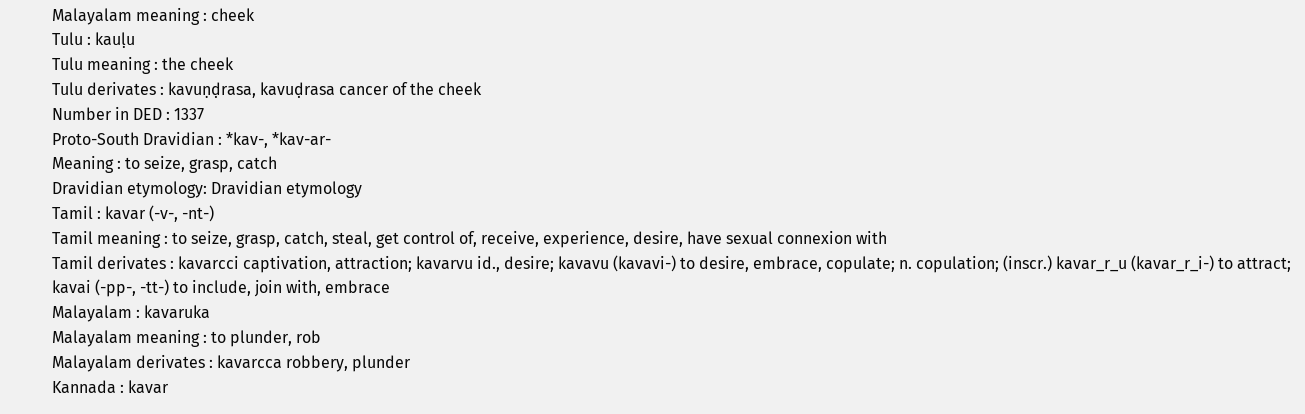Malayalam meaning : cheek
Tulu : kauḷu
Tulu meaning : the cheek
Tulu derivates : kavuṇḍrasa, kavuḍrasa cancer of the cheek
Number in DED : 1337
Proto-South Dravidian : *kav-, *kav-ar-
Meaning : to seize, grasp, catch
Dravidian etymology: Dravidian etymology
Tamil : kavar (-v-, -nt-)
Tamil meaning : to seize, grasp, catch, steal, get control of, receive, experience, desire, have sexual connexion with
Tamil derivates : kavarcci captivation, attraction; kavarvu id., desire; kavavu (kavavi-) to desire, embrace, copulate; n. copulation; (inscr.) kavar_r_u (kavar_r_i-) to attract; kavai (-pp-, -tt-) to include, join with, embrace
Malayalam : kavaruka
Malayalam meaning : to plunder, rob
Malayalam derivates : kavarcca robbery, plunder
Kannada : kavar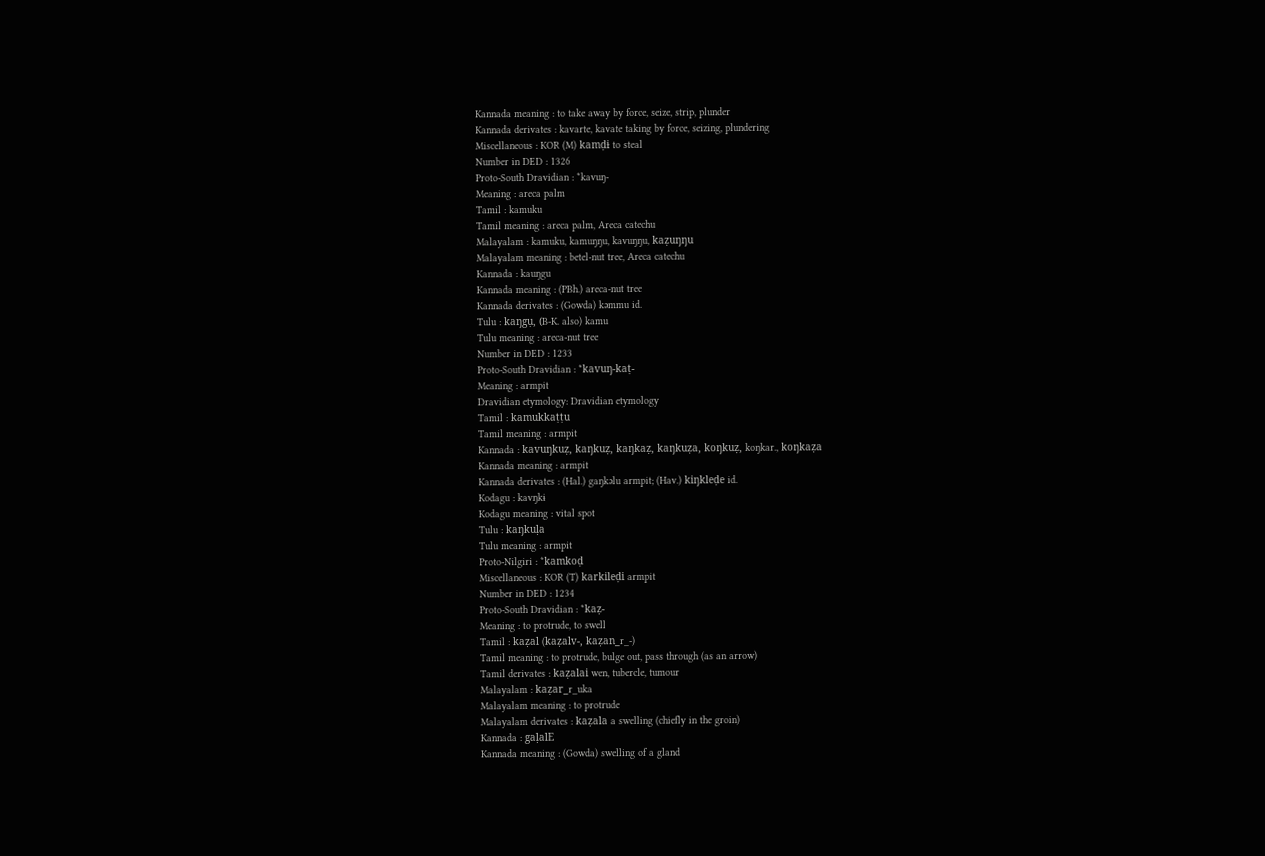Kannada meaning : to take away by force, seize, strip, plunder
Kannada derivates : kavarte, kavate taking by force, seizing, plundering
Miscellaneous : KOR (M) kamḍɨ to steal
Number in DED : 1326
Proto-South Dravidian : *kavuŋ-
Meaning : areca palm
Tamil : kamuku
Tamil meaning : areca palm, Areca catechu
Malayalam : kamuku, kamuŋŋu, kavuŋŋu, kaẓuŋŋu
Malayalam meaning : betel-nut tree, Areca catechu
Kannada : kauŋgu
Kannada meaning : (PBh.) areca-nut tree
Kannada derivates : (Gowda) kǝmmu id.
Tulu : kaŋgụ, (B-K. also) kamu
Tulu meaning : areca-nut tree
Number in DED : 1233
Proto-South Dravidian : *kavuŋ-kaṭ-
Meaning : armpit
Dravidian etymology: Dravidian etymology
Tamil : kamukkaṭṭu
Tamil meaning : armpit
Kannada : kavuŋkuẓ, kaŋkuẓ, kaŋkaẓ, kaŋkuẓa, koŋkuẓ, koŋkar., koŋkaẓa
Kannada meaning : armpit
Kannada derivates : (Hal.) gaŋkǝlu armpit; (Hav.) kiŋkleḍe id.
Kodagu : kavŋkɨ
Kodagu meaning : vital spot
Tulu : kaŋkuḷa
Tulu meaning : armpit
Proto-Nilgiri : *kamkoḍ
Miscellaneous : KOR (T) karkileḍi armpit
Number in DED : 1234
Proto-South Dravidian : *kaẓ-
Meaning : to protrude, to swell
Tamil : kaẓal (kaẓalv-, kaẓan_r_-)
Tamil meaning : to protrude, bulge out, pass through (as an arrow)
Tamil derivates : kaẓalai wen, tubercle, tumour
Malayalam : kaẓar_r_uka
Malayalam meaning : to protrude
Malayalam derivates : kaẓala a swelling (chiefly in the groin)
Kannada : gaḷalE
Kannada meaning : (Gowda) swelling of a gland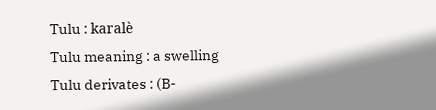Tulu : karalè
Tulu meaning : a swelling
Tulu derivates : (B-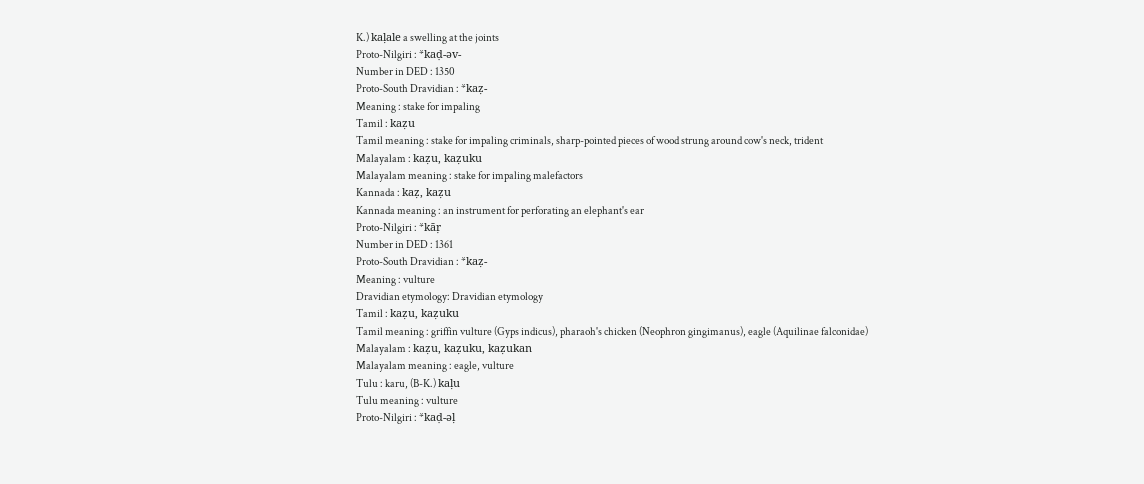K.) kaḷale a swelling at the joints
Proto-Nilgiri : *kaḍ-ǝv-
Number in DED : 1350
Proto-South Dravidian : *kaẓ-
Meaning : stake for impaling
Tamil : kaẓu
Tamil meaning : stake for impaling criminals, sharp-pointed pieces of wood strung around cow's neck, trident
Malayalam : kaẓu, kaẓuku
Malayalam meaning : stake for impaling malefactors
Kannada : kaẓ, kaẓu
Kannada meaning : an instrument for perforating an elephant's ear
Proto-Nilgiri : *kāṛ
Number in DED : 1361
Proto-South Dravidian : *kaẓ-
Meaning : vulture
Dravidian etymology: Dravidian etymology
Tamil : kaẓu, kaẓuku
Tamil meaning : griffin vulture (Gyps indicus), pharaoh's chicken (Neophron gingimanus), eagle (Aquilinae falconidae)
Malayalam : kaẓu, kaẓuku, kaẓukan
Malayalam meaning : eagle, vulture
Tulu : karu, (B-K.) kaḷu
Tulu meaning : vulture
Proto-Nilgiri : *kaḍ-ǝḷ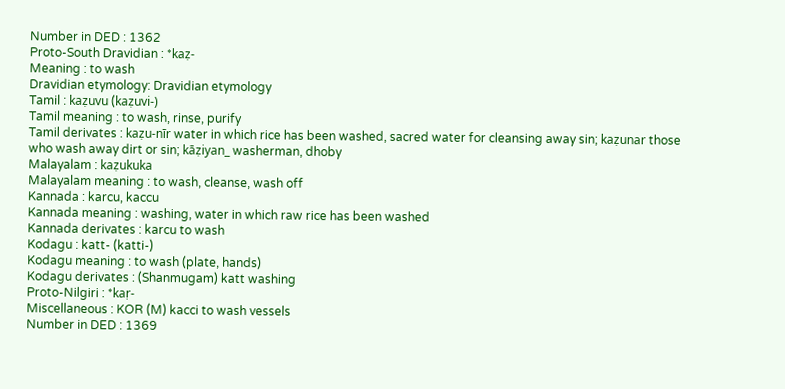Number in DED : 1362
Proto-South Dravidian : *kaẓ-
Meaning : to wash
Dravidian etymology: Dravidian etymology
Tamil : kaẓuvu (kaẓuvi-)
Tamil meaning : to wash, rinse, purify
Tamil derivates : kaẓu-nīr water in which rice has been washed, sacred water for cleansing away sin; kaẓunar those who wash away dirt or sin; kāẓiyan_ washerman, dhoby
Malayalam : kaẓukuka
Malayalam meaning : to wash, cleanse, wash off
Kannada : karcu, kaccu
Kannada meaning : washing, water in which raw rice has been washed
Kannada derivates : karcu to wash
Kodagu : katt- (katti-)
Kodagu meaning : to wash (plate, hands)
Kodagu derivates : (Shanmugam) katt washing
Proto-Nilgiri : *kaṛ-
Miscellaneous : KOR (M) kacci to wash vessels
Number in DED : 1369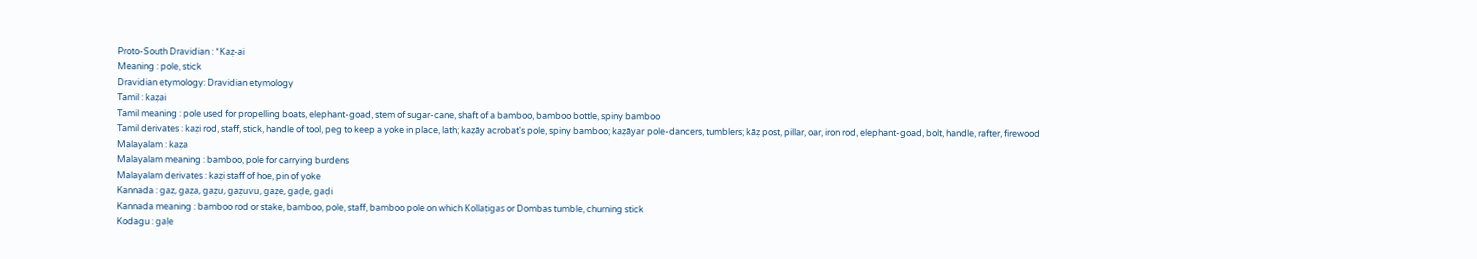Proto-South Dravidian : *Kaẓ-ai
Meaning : pole, stick
Dravidian etymology: Dravidian etymology
Tamil : kaẓai
Tamil meaning : pole used for propelling boats, elephant-goad, stem of sugar-cane, shaft of a bamboo, bamboo bottle, spiny bamboo
Tamil derivates : kaẓi rod, staff, stick, handle of tool, peg to keep a yoke in place, lath; kaẓāy acrobat's pole, spiny bamboo; kaẓāyar pole-dancers, tumblers; kāẓ post, pillar, oar, iron rod, elephant-goad, bolt, handle, rafter, firewood
Malayalam : kaẓa
Malayalam meaning : bamboo, pole for carrying burdens
Malayalam derivates : kaẓi staff of hoe, pin of yoke
Kannada : gaẓ, gaẓa, gaẓu, gaẓuvu, gaẓe, gaḍe, gaḍi
Kannada meaning : bamboo rod or stake, bamboo, pole, staff, bamboo pole on which Kollaṭigas or Dombas tumble, churning stick
Kodagu : gaḷe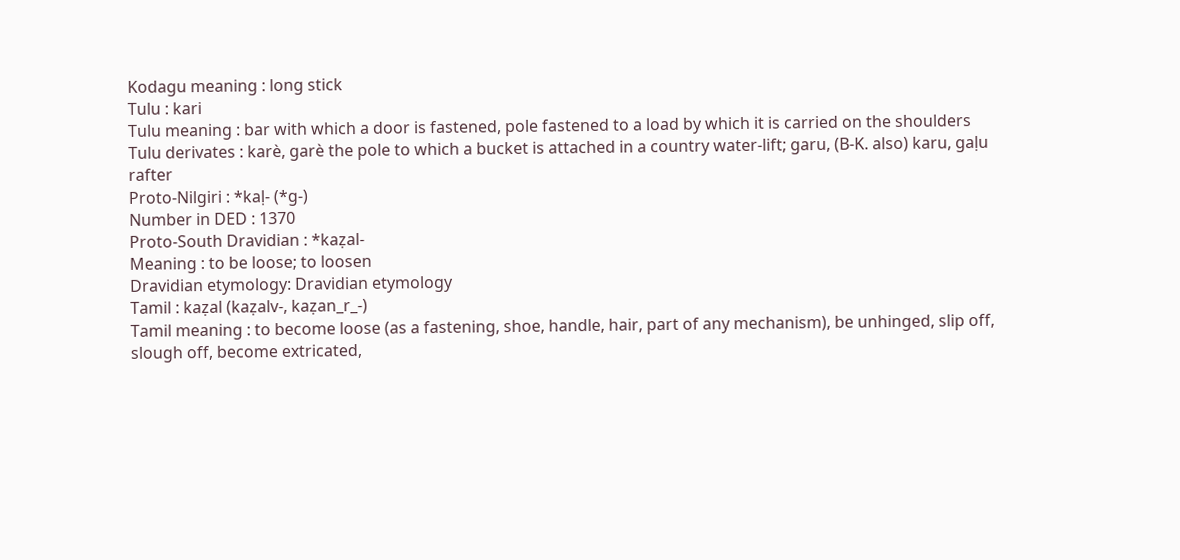Kodagu meaning : long stick
Tulu : kari
Tulu meaning : bar with which a door is fastened, pole fastened to a load by which it is carried on the shoulders
Tulu derivates : karè, garè the pole to which a bucket is attached in a country water-lift; garu, (B-K. also) karu, gaḷu rafter
Proto-Nilgiri : *kaḷ- (*g-)
Number in DED : 1370
Proto-South Dravidian : *kaẓal-
Meaning : to be loose; to loosen
Dravidian etymology: Dravidian etymology
Tamil : kaẓal (kaẓalv-, kaẓan_r_-)
Tamil meaning : to become loose (as a fastening, shoe, handle, hair, part of any mechanism), be unhinged, slip off, slough off, become extricated,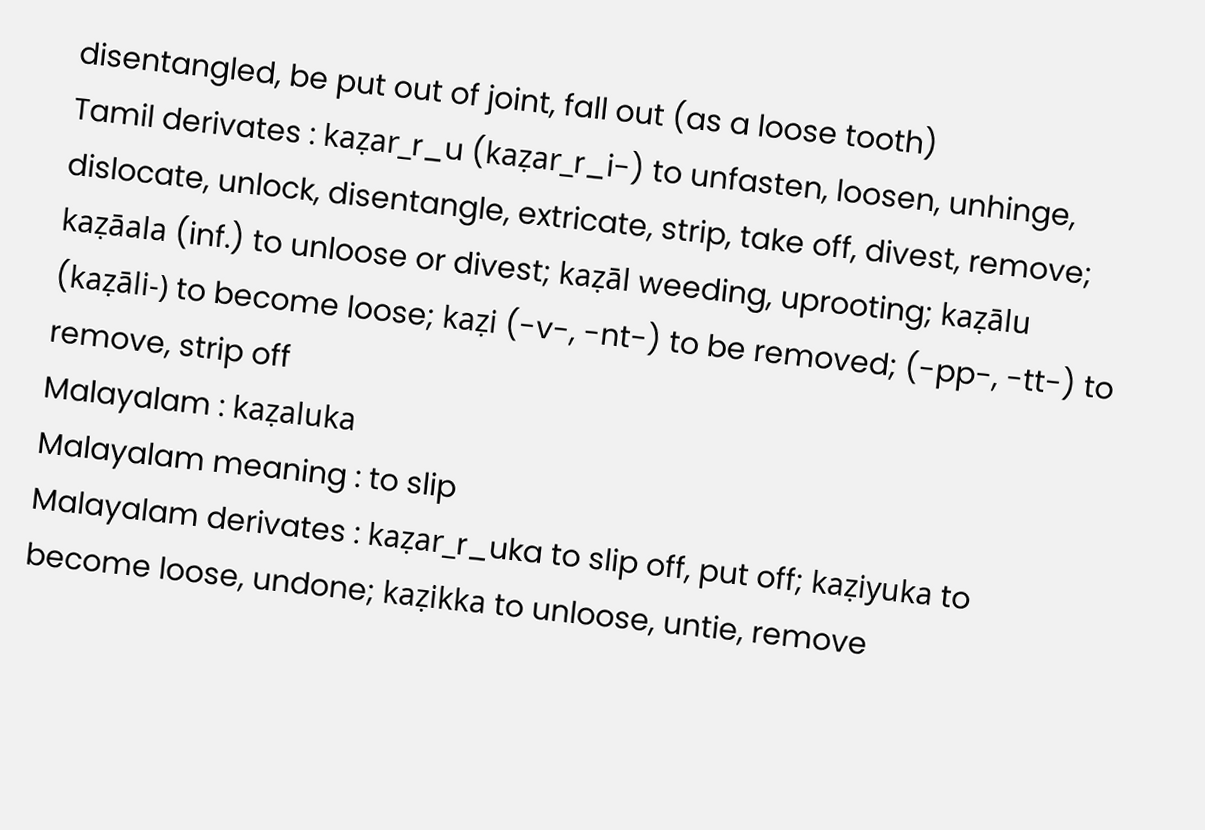disentangled, be put out of joint, fall out (as a loose tooth)
Tamil derivates : kaẓar_r_u (kaẓar_r_i-) to unfasten, loosen, unhinge, dislocate, unlock, disentangle, extricate, strip, take off, divest, remove; kaẓāala (inf.) to unloose or divest; kaẓāl weeding, uprooting; kaẓālu (kaẓāli-) to become loose; kaẓi (-v-, -nt-) to be removed; (-pp-, -tt-) to remove, strip off
Malayalam : kaẓaluka
Malayalam meaning : to slip
Malayalam derivates : kaẓar_r_uka to slip off, put off; kaẓiyuka to become loose, undone; kaẓikka to unloose, untie, remove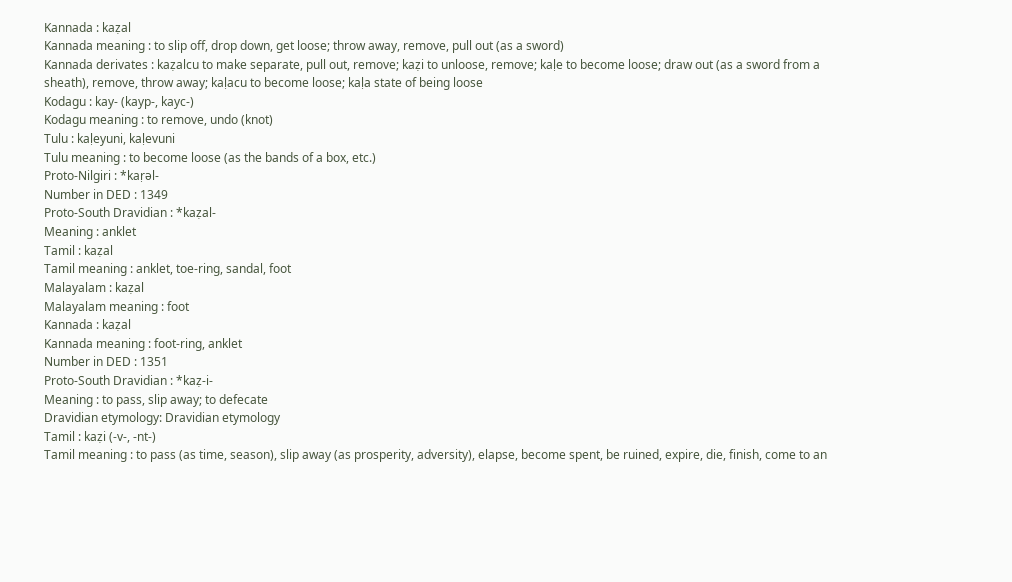Kannada : kaẓal
Kannada meaning : to slip off, drop down, get loose; throw away, remove, pull out (as a sword)
Kannada derivates : kaẓalcu to make separate, pull out, remove; kaẓi to unloose, remove; kaḷe to become loose; draw out (as a sword from a sheath), remove, throw away; kaḷacu to become loose; kaḷa state of being loose
Kodagu : kay- (kayp-, kayc-)
Kodagu meaning : to remove, undo (knot)
Tulu : kaḷeyuni, kaḷevuni
Tulu meaning : to become loose (as the bands of a box, etc.)
Proto-Nilgiri : *kaṛǝl-
Number in DED : 1349
Proto-South Dravidian : *kaẓal-
Meaning : anklet
Tamil : kaẓal
Tamil meaning : anklet, toe-ring, sandal, foot
Malayalam : kaẓal
Malayalam meaning : foot
Kannada : kaẓal
Kannada meaning : foot-ring, anklet
Number in DED : 1351
Proto-South Dravidian : *kaẓ-i-
Meaning : to pass, slip away; to defecate
Dravidian etymology: Dravidian etymology
Tamil : kaẓi (-v-, -nt-)
Tamil meaning : to pass (as time, season), slip away (as prosperity, adversity), elapse, become spent, be ruined, expire, die, finish, come to an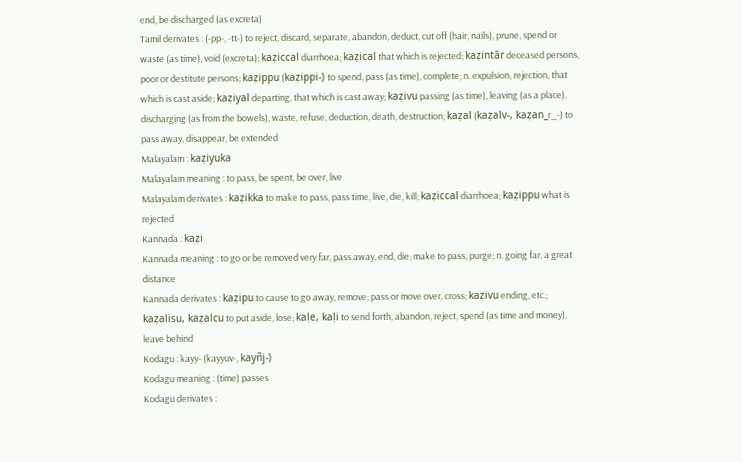end, be discharged (as excreta)
Tamil derivates : (-pp-, -tt-) to reject, discard, separate, abandon, deduct, cut off (hair, nails), prune, spend or waste (as time), void (excreta); kaẓiccal diarrhoea; kaẓical that which is rejected; kaẓintār deceased persons, poor or destitute persons; kaẓippu (kaẓippi-) to spend, pass (as time), complete; n. expulsion, rejection, that which is cast aside; kaẓiyal departing, that which is cast away; kaẓivu passing (as time), leaving (as a place), discharging (as from the bowels), waste, refuse, deduction, death, destruction; kaẓal (kaẓalv-, kaẓan_r_-) to pass away, disappear, be extended
Malayalam : kaẓiyuka
Malayalam meaning : to pass, be spent, be over, live
Malayalam derivates : kaẓikka to make to pass, pass time, live, die, kill; kaẓiccal diarrhoea; kaẓippu what is rejected
Kannada : kaẓi
Kannada meaning : to go or be removed very far, pass away, end, die; make to pass, purge; n. going far, a great distance
Kannada derivates : kaẓipu to cause to go away, remove; pass or move over, cross; kaẓivu ending, etc.; kaẓalisu, kaẓalcu to put aside, lose; kaḷe, kaḷi to send forth, abandon, reject, spend (as time and money), leave behind
Kodagu : kayy- (kayyuv-, kayñj-)
Kodagu meaning : (time) passes
Kodagu derivates :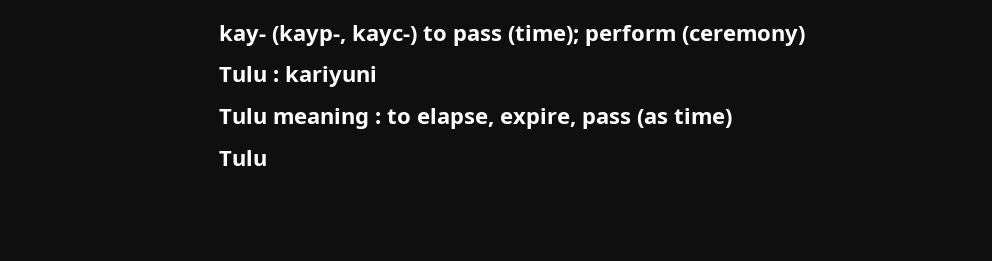kay- (kayp-, kayc-) to pass (time); perform (ceremony)
Tulu : kariyuni
Tulu meaning : to elapse, expire, pass (as time)
Tulu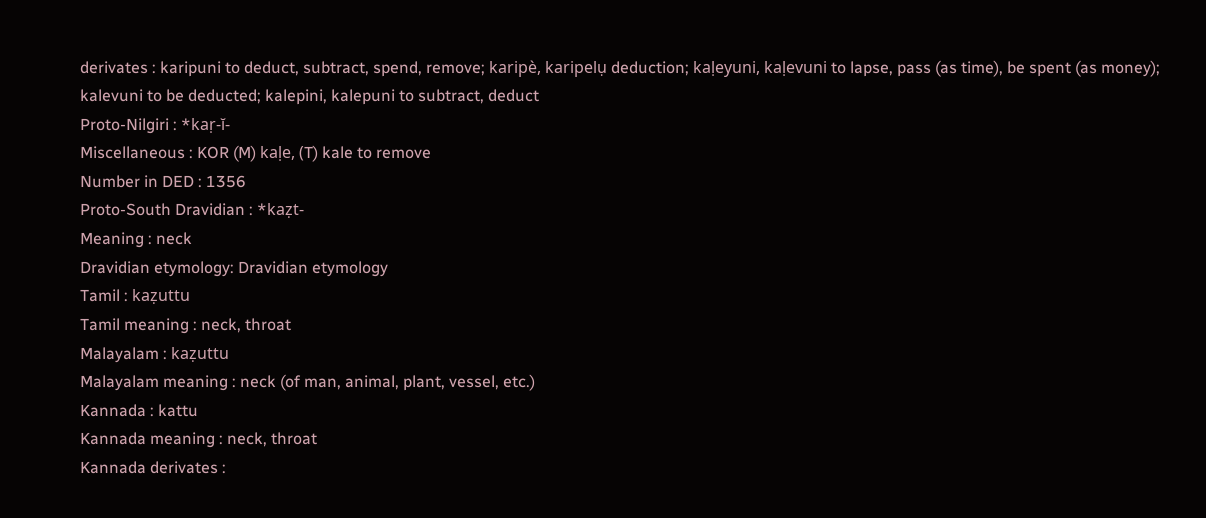derivates : karipuni to deduct, subtract, spend, remove; karipè, karipelụ deduction; kaḷeyuni, kaḷevuni to lapse, pass (as time), be spent (as money); kalevuni to be deducted; kalepini, kalepuni to subtract, deduct
Proto-Nilgiri : *kaṛ-ĭ-
Miscellaneous : KOR (M) kaḷe, (T) kale to remove
Number in DED : 1356
Proto-South Dravidian : *kaẓt-
Meaning : neck
Dravidian etymology: Dravidian etymology
Tamil : kaẓuttu
Tamil meaning : neck, throat
Malayalam : kaẓuttu
Malayalam meaning : neck (of man, animal, plant, vessel, etc.)
Kannada : kattu
Kannada meaning : neck, throat
Kannada derivates :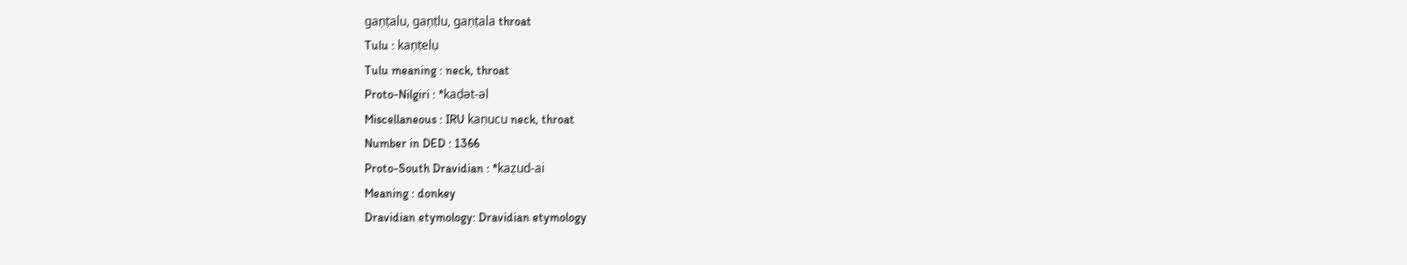gaṇṭalu, gaṇṭlu, gaṇṭala throat
Tulu : kaṇṭelụ
Tulu meaning : neck, throat
Proto-Nilgiri : *kaḍǝt-ǝl
Miscellaneous : IRU kaṇucu neck, throat
Number in DED : 1366
Proto-South Dravidian : *kaẓud-ai
Meaning : donkey
Dravidian etymology: Dravidian etymology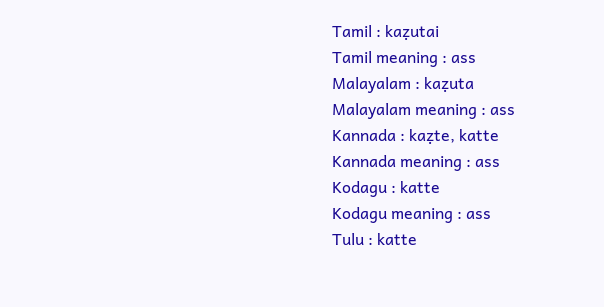Tamil : kaẓutai
Tamil meaning : ass
Malayalam : kaẓuta
Malayalam meaning : ass
Kannada : kaẓte, katte
Kannada meaning : ass
Kodagu : katte
Kodagu meaning : ass
Tulu : katte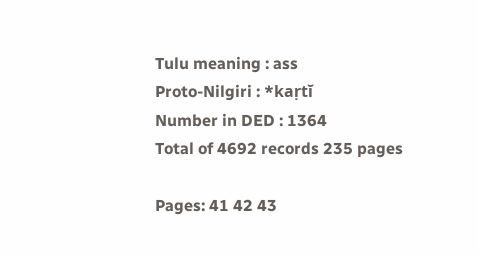Tulu meaning : ass
Proto-Nilgiri : *kaṛtĭ
Number in DED : 1364
Total of 4692 records 235 pages

Pages: 41 42 43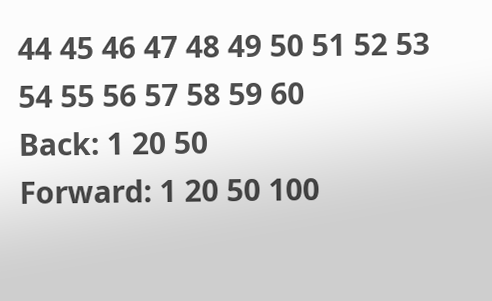44 45 46 47 48 49 50 51 52 53 54 55 56 57 58 59 60
Back: 1 20 50
Forward: 1 20 50 100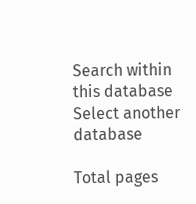Search within this database
Select another database

Total pages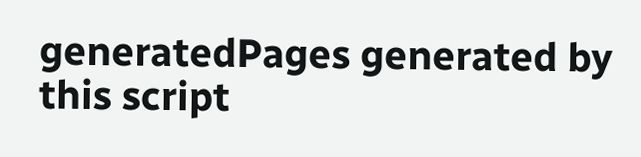generatedPages generated by this script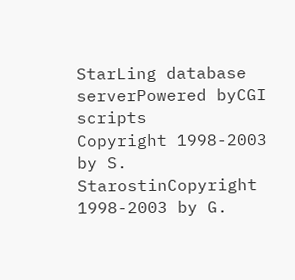StarLing database serverPowered byCGI scripts
Copyright 1998-2003 by S. StarostinCopyright 1998-2003 by G.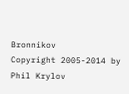Bronnikov
Copyright 2005-2014 by Phil Krylov